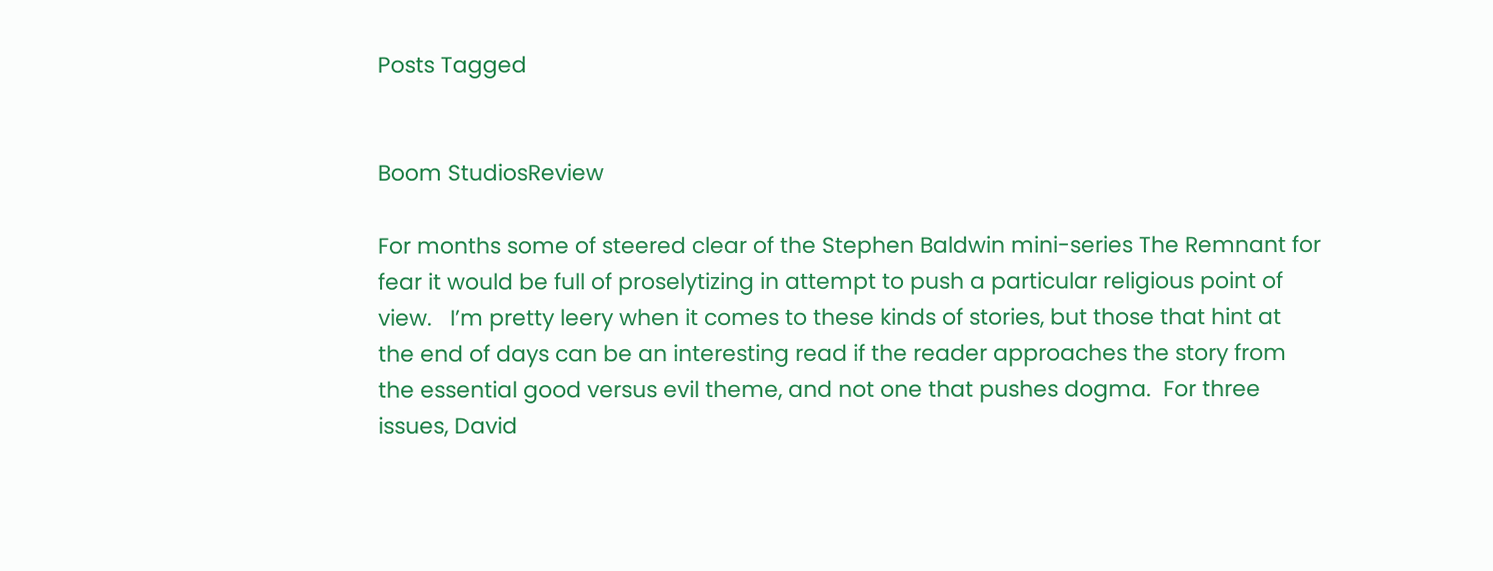Posts Tagged


Boom StudiosReview

For months some of steered clear of the Stephen Baldwin mini-series The Remnant for fear it would be full of proselytizing in attempt to push a particular religious point of view.   I’m pretty leery when it comes to these kinds of stories, but those that hint at the end of days can be an interesting read if the reader approaches the story from the essential good versus evil theme, and not one that pushes dogma.  For three issues, David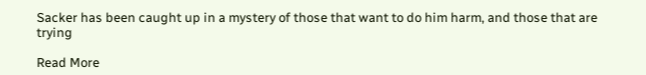Sacker has been caught up in a mystery of those that want to do him harm, and those that are trying

Read More